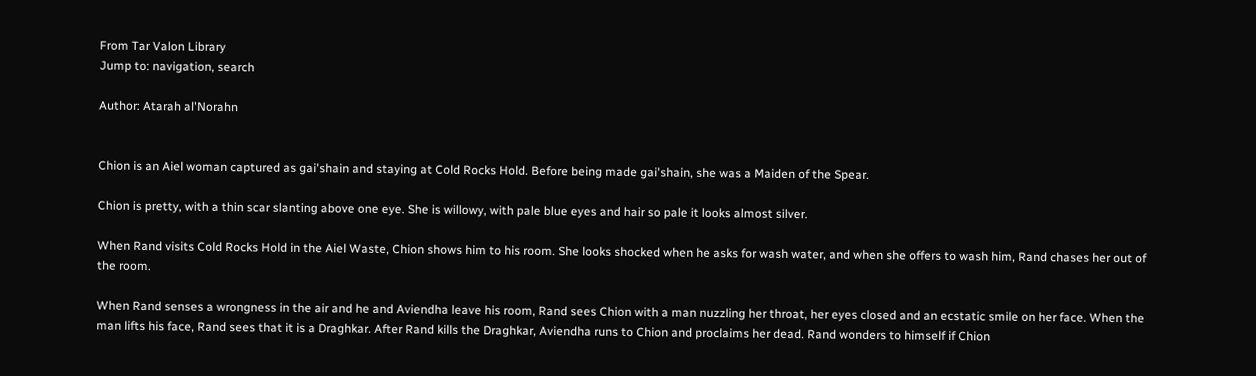From Tar Valon Library
Jump to: navigation, search

Author: Atarah al'Norahn


Chion is an Aiel woman captured as gai'shain and staying at Cold Rocks Hold. Before being made gai'shain, she was a Maiden of the Spear.

Chion is pretty, with a thin scar slanting above one eye. She is willowy, with pale blue eyes and hair so pale it looks almost silver.

When Rand visits Cold Rocks Hold in the Aiel Waste, Chion shows him to his room. She looks shocked when he asks for wash water, and when she offers to wash him, Rand chases her out of the room.

When Rand senses a wrongness in the air and he and Aviendha leave his room, Rand sees Chion with a man nuzzling her throat, her eyes closed and an ecstatic smile on her face. When the man lifts his face, Rand sees that it is a Draghkar. After Rand kills the Draghkar, Aviendha runs to Chion and proclaims her dead. Rand wonders to himself if Chion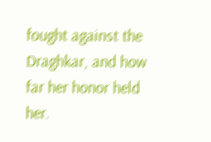fought against the Draghkar, and how far her honor held her.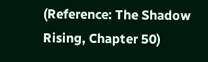(Reference: The Shadow Rising, Chapter 50)